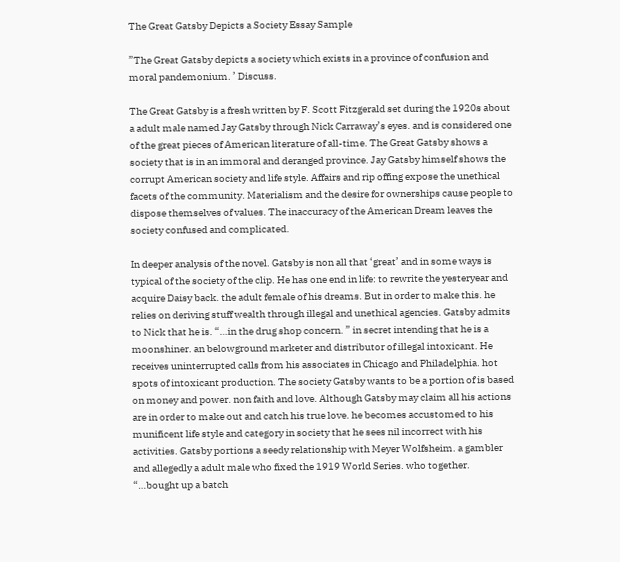The Great Gatsby Depicts a Society Essay Sample

”The Great Gatsby depicts a society which exists in a province of confusion and moral pandemonium. ’ Discuss.

The Great Gatsby is a fresh written by F. Scott Fitzgerald set during the 1920s about a adult male named Jay Gatsby through Nick Carraway’s eyes. and is considered one of the great pieces of American literature of all-time. The Great Gatsby shows a society that is in an immoral and deranged province. Jay Gatsby himself shows the corrupt American society and life style. Affairs and rip offing expose the unethical facets of the community. Materialism and the desire for ownerships cause people to dispose themselves of values. The inaccuracy of the American Dream leaves the society confused and complicated.

In deeper analysis of the novel. Gatsby is non all that ‘great’ and in some ways is typical of the society of the clip. He has one end in life: to rewrite the yesteryear and acquire Daisy back. the adult female of his dreams. But in order to make this. he relies on deriving stuff wealth through illegal and unethical agencies. Gatsby admits to Nick that he is. “…in the drug shop concern. ” in secret intending that he is a moonshiner. an belowground marketer and distributor of illegal intoxicant. He receives uninterrupted calls from his associates in Chicago and Philadelphia. hot spots of intoxicant production. The society Gatsby wants to be a portion of is based on money and power. non faith and love. Although Gatsby may claim all his actions are in order to make out and catch his true love. he becomes accustomed to his munificent life style and category in society that he sees nil incorrect with his activities. Gatsby portions a seedy relationship with Meyer Wolfsheim. a gambler and allegedly a adult male who fixed the 1919 World Series. who together. “…bought up a batch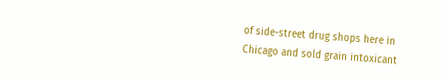of side-street drug shops here in Chicago and sold grain intoxicant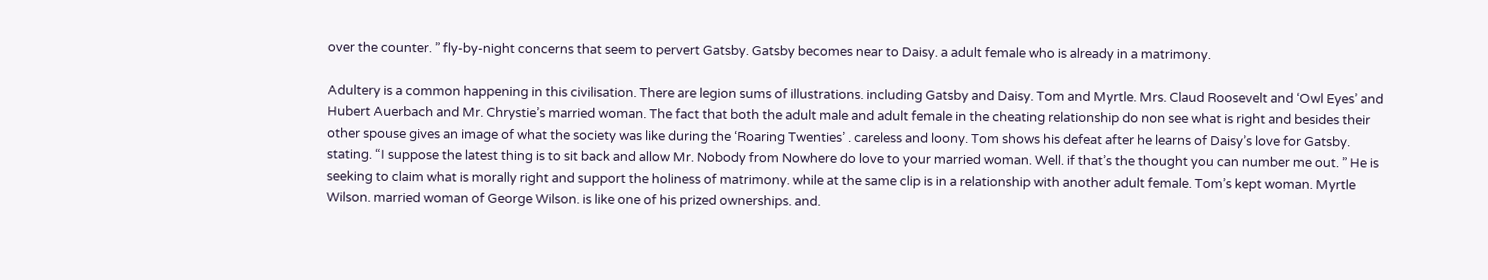over the counter. ” fly-by-night concerns that seem to pervert Gatsby. Gatsby becomes near to Daisy. a adult female who is already in a matrimony.

Adultery is a common happening in this civilisation. There are legion sums of illustrations. including Gatsby and Daisy. Tom and Myrtle. Mrs. Claud Roosevelt and ‘Owl Eyes’ and Hubert Auerbach and Mr. Chrystie’s married woman. The fact that both the adult male and adult female in the cheating relationship do non see what is right and besides their other spouse gives an image of what the society was like during the ‘Roaring Twenties’ . careless and loony. Tom shows his defeat after he learns of Daisy’s love for Gatsby. stating. “I suppose the latest thing is to sit back and allow Mr. Nobody from Nowhere do love to your married woman. Well. if that’s the thought you can number me out. ” He is seeking to claim what is morally right and support the holiness of matrimony. while at the same clip is in a relationship with another adult female. Tom’s kept woman. Myrtle Wilson. married woman of George Wilson. is like one of his prized ownerships. and.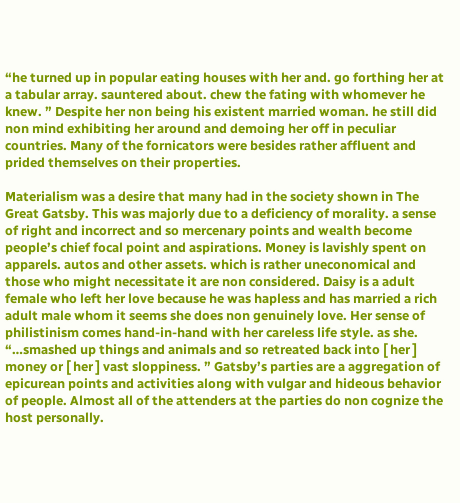“he turned up in popular eating houses with her and. go forthing her at a tabular array. sauntered about. chew the fating with whomever he knew. ” Despite her non being his existent married woman. he still did non mind exhibiting her around and demoing her off in peculiar countries. Many of the fornicators were besides rather affluent and prided themselves on their properties.

Materialism was a desire that many had in the society shown in The Great Gatsby. This was majorly due to a deficiency of morality. a sense of right and incorrect and so mercenary points and wealth become people’s chief focal point and aspirations. Money is lavishly spent on apparels. autos and other assets. which is rather uneconomical and those who might necessitate it are non considered. Daisy is a adult female who left her love because he was hapless and has married a rich adult male whom it seems she does non genuinely love. Her sense of philistinism comes hand-in-hand with her careless life style. as she. “…smashed up things and animals and so retreated back into [ her ] money or [ her ] vast sloppiness. ” Gatsby’s parties are a aggregation of epicurean points and activities along with vulgar and hideous behavior of people. Almost all of the attenders at the parties do non cognize the host personally.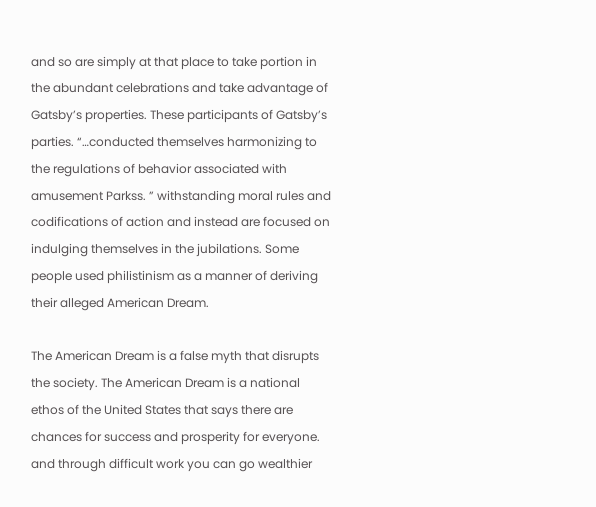and so are simply at that place to take portion in the abundant celebrations and take advantage of Gatsby’s properties. These participants of Gatsby’s parties. “…conducted themselves harmonizing to the regulations of behavior associated with amusement Parkss. ” withstanding moral rules and codifications of action and instead are focused on indulging themselves in the jubilations. Some people used philistinism as a manner of deriving their alleged American Dream.

The American Dream is a false myth that disrupts the society. The American Dream is a national ethos of the United States that says there are chances for success and prosperity for everyone. and through difficult work you can go wealthier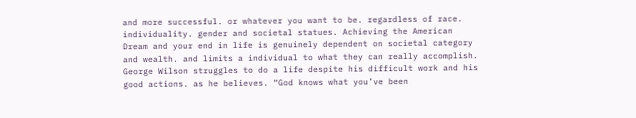and more successful. or whatever you want to be. regardless of race. individuality. gender and societal statues. Achieving the American Dream and your end in life is genuinely dependent on societal category and wealth. and limits a individual to what they can really accomplish. George Wilson struggles to do a life despite his difficult work and his good actions. as he believes. “God knows what you’ve been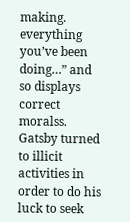making. everything you’ve been doing…” and so displays correct moralss. Gatsby turned to illicit activities in order to do his luck to seek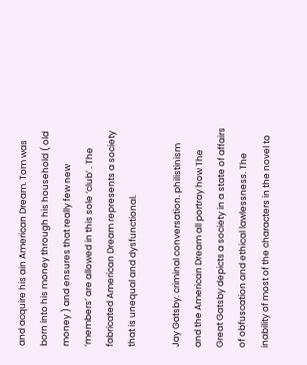and acquire his ain American Dream. Tom was born into his money through his household ( old money ) and ensures that really few new ‘members’ are allowed in this sole ‘club’ . The fabricated American Dream represents a society that is unequal and dysfunctional.

Jay Gatsby. criminal conversation. philistinism and the American Dream all portray how The Great Gatsby depicts a society in a state of affairs of obfuscation and ethical lawlessness. The inability of most of the characters in the novel to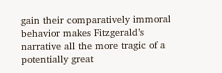gain their comparatively immoral behavior makes Fitzgerald’s narrative all the more tragic of a potentially great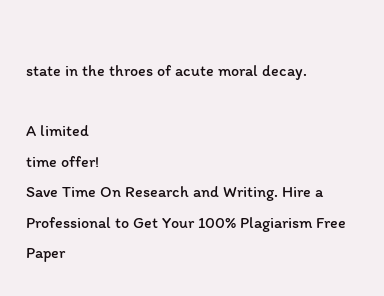state in the throes of acute moral decay.

A limited
time offer!
Save Time On Research and Writing. Hire a Professional to Get Your 100% Plagiarism Free Paper